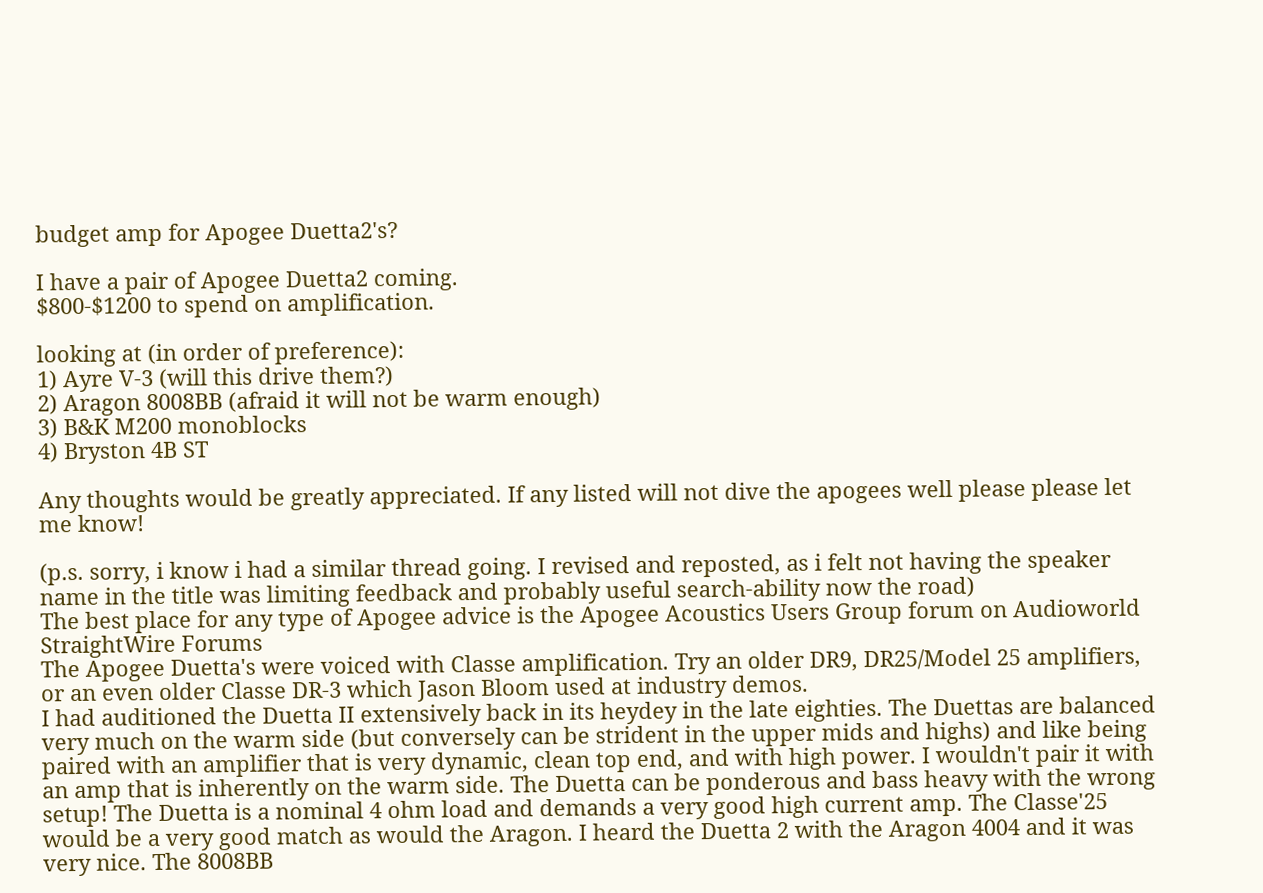budget amp for Apogee Duetta2's?

I have a pair of Apogee Duetta2 coming.
$800-$1200 to spend on amplification.

looking at (in order of preference):
1) Ayre V-3 (will this drive them?)
2) Aragon 8008BB (afraid it will not be warm enough)
3) B&K M200 monoblocks
4) Bryston 4B ST

Any thoughts would be greatly appreciated. If any listed will not dive the apogees well please please let me know!

(p.s. sorry, i know i had a similar thread going. I revised and reposted, as i felt not having the speaker name in the title was limiting feedback and probably useful search-ability now the road)
The best place for any type of Apogee advice is the Apogee Acoustics Users Group forum on Audioworld StraightWire Forums
The Apogee Duetta's were voiced with Classe amplification. Try an older DR9, DR25/Model 25 amplifiers, or an even older Classe DR-3 which Jason Bloom used at industry demos.
I had auditioned the Duetta II extensively back in its heydey in the late eighties. The Duettas are balanced very much on the warm side (but conversely can be strident in the upper mids and highs) and like being paired with an amplifier that is very dynamic, clean top end, and with high power. I wouldn't pair it with an amp that is inherently on the warm side. The Duetta can be ponderous and bass heavy with the wrong setup! The Duetta is a nominal 4 ohm load and demands a very good high current amp. The Classe'25 would be a very good match as would the Aragon. I heard the Duetta 2 with the Aragon 4004 and it was very nice. The 8008BB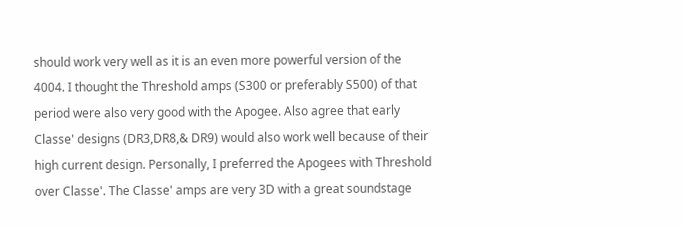should work very well as it is an even more powerful version of the 4004. I thought the Threshold amps (S300 or preferably S500) of that period were also very good with the Apogee. Also agree that early Classe' designs (DR3,DR8,& DR9) would also work well because of their high current design. Personally, I preferred the Apogees with Threshold over Classe'. The Classe' amps are very 3D with a great soundstage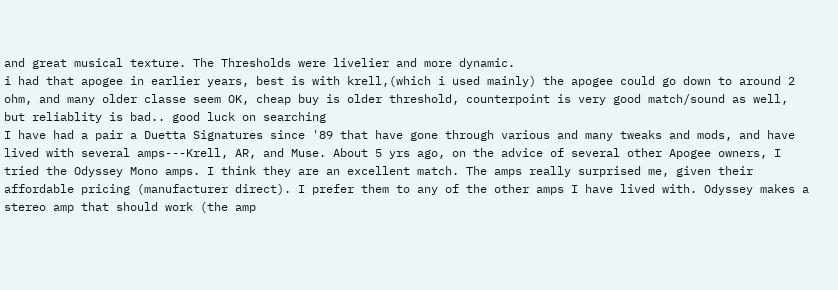and great musical texture. The Thresholds were livelier and more dynamic.
i had that apogee in earlier years, best is with krell,(which i used mainly) the apogee could go down to around 2 ohm, and many older classe seem OK, cheap buy is older threshold, counterpoint is very good match/sound as well, but reliablity is bad.. good luck on searching
I have had a pair a Duetta Signatures since '89 that have gone through various and many tweaks and mods, and have lived with several amps---Krell, AR, and Muse. About 5 yrs ago, on the advice of several other Apogee owners, I tried the Odyssey Mono amps. I think they are an excellent match. The amps really surprised me, given their affordable pricing (manufacturer direct). I prefer them to any of the other amps I have lived with. Odyssey makes a stereo amp that should work (the amp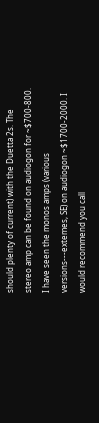should plenty of current) with the Duetta 2s. The stereo amp can be found on audiogon for ~$700-800. I have seen the monos amps (various versions---extemes, SE) on audiogon ~$1700-2000. I would recommend you call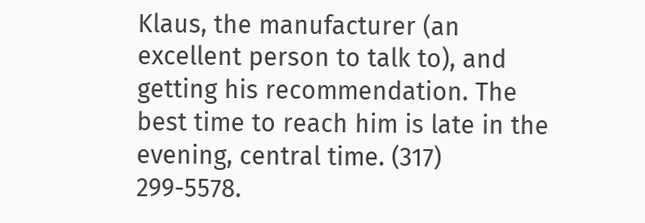Klaus, the manufacturer (an excellent person to talk to), and getting his recommendation. The best time to reach him is late in the evening, central time. (317) 299-5578.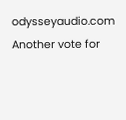odysseyaudio.com
Another vote for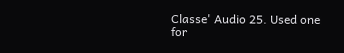Classe' Audio 25. Used one for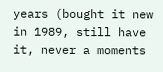years (bought it new in 1989, still have it, never a moments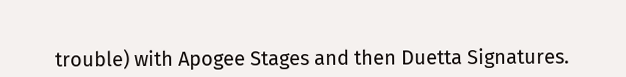trouble) with Apogee Stages and then Duetta Signatures.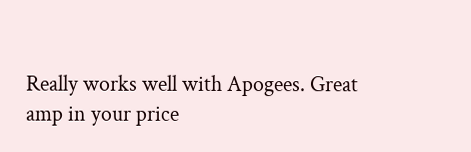Really works well with Apogees. Great amp in your price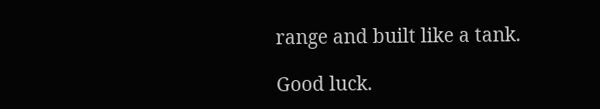range and built like a tank.

Good luck.